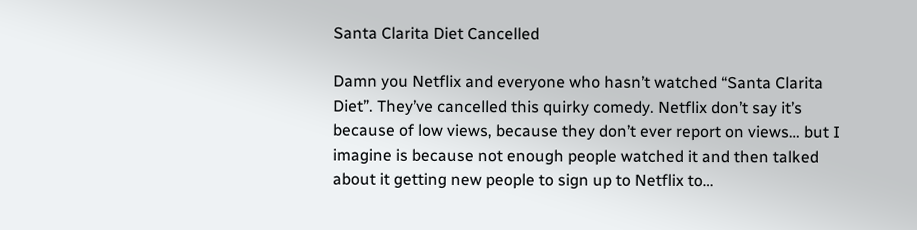Santa Clarita Diet Cancelled

Damn you Netflix and everyone who hasn’t watched “Santa Clarita Diet”. They’ve cancelled this quirky comedy. Netflix don’t say it’s because of low views, because they don’t ever report on views… but I imagine is because not enough people watched it and then talked about it getting new people to sign up to Netflix to…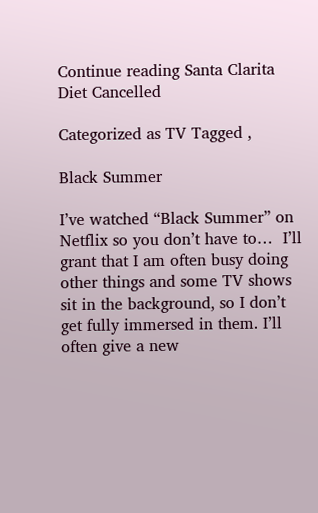Continue reading Santa Clarita Diet Cancelled

Categorized as TV Tagged ,

Black Summer

I’ve watched “Black Summer” on Netflix so you don’t have to…  I’ll grant that I am often busy doing other things and some TV shows sit in the background, so I don’t get fully immersed in them. I’ll often give a new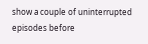show a couple of uninterrupted episodes before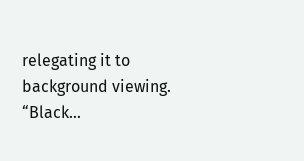relegating it to background viewing. “Black…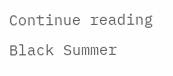Continue reading Black Summer